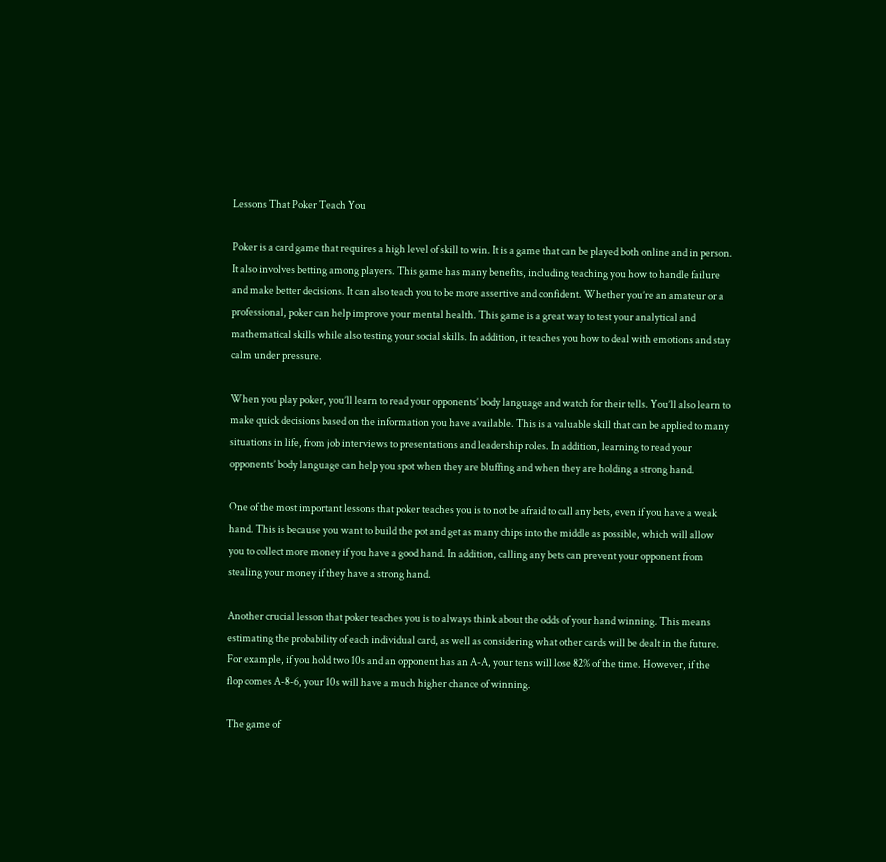Lessons That Poker Teach You

Poker is a card game that requires a high level of skill to win. It is a game that can be played both online and in person. It also involves betting among players. This game has many benefits, including teaching you how to handle failure and make better decisions. It can also teach you to be more assertive and confident. Whether you’re an amateur or a professional, poker can help improve your mental health. This game is a great way to test your analytical and mathematical skills while also testing your social skills. In addition, it teaches you how to deal with emotions and stay calm under pressure.

When you play poker, you’ll learn to read your opponents’ body language and watch for their tells. You’ll also learn to make quick decisions based on the information you have available. This is a valuable skill that can be applied to many situations in life, from job interviews to presentations and leadership roles. In addition, learning to read your opponents’ body language can help you spot when they are bluffing and when they are holding a strong hand.

One of the most important lessons that poker teaches you is to not be afraid to call any bets, even if you have a weak hand. This is because you want to build the pot and get as many chips into the middle as possible, which will allow you to collect more money if you have a good hand. In addition, calling any bets can prevent your opponent from stealing your money if they have a strong hand.

Another crucial lesson that poker teaches you is to always think about the odds of your hand winning. This means estimating the probability of each individual card, as well as considering what other cards will be dealt in the future. For example, if you hold two 10s and an opponent has an A-A, your tens will lose 82% of the time. However, if the flop comes A-8-6, your 10s will have a much higher chance of winning.

The game of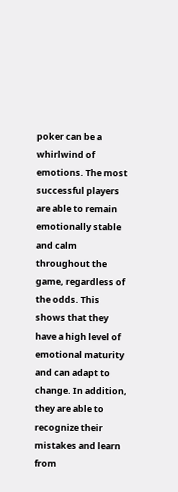poker can be a whirlwind of emotions. The most successful players are able to remain emotionally stable and calm throughout the game, regardless of the odds. This shows that they have a high level of emotional maturity and can adapt to change. In addition, they are able to recognize their mistakes and learn from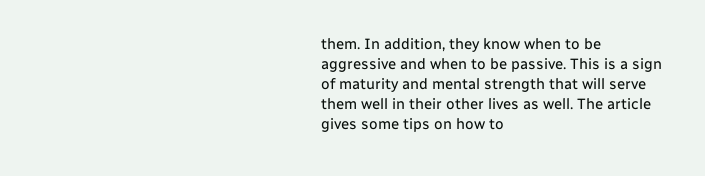them. In addition, they know when to be aggressive and when to be passive. This is a sign of maturity and mental strength that will serve them well in their other lives as well. The article gives some tips on how to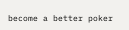become a better poker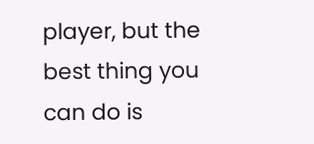player, but the best thing you can do is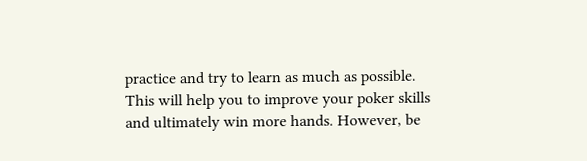practice and try to learn as much as possible. This will help you to improve your poker skills and ultimately win more hands. However, be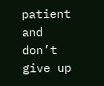patient and don’t give up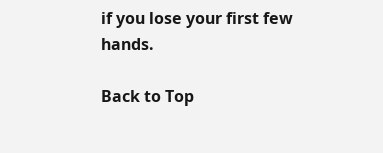if you lose your first few hands.

Back to Top